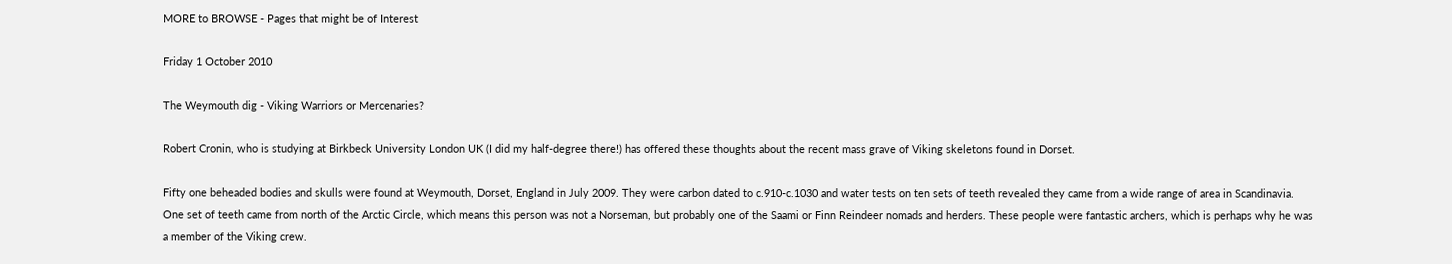MORE to BROWSE - Pages that might be of Interest

Friday 1 October 2010

The Weymouth dig - Viking Warriors or Mercenaries?

Robert Cronin, who is studying at Birkbeck University London UK (I did my half-degree there!) has offered these thoughts about the recent mass grave of Viking skeletons found in Dorset.

Fifty one beheaded bodies and skulls were found at Weymouth, Dorset, England in July 2009. They were carbon dated to c.910-c.1030 and water tests on ten sets of teeth revealed they came from a wide range of area in Scandinavia. One set of teeth came from north of the Arctic Circle, which means this person was not a Norseman, but probably one of the Saami or Finn Reindeer nomads and herders. These people were fantastic archers, which is perhaps why he was a member of the Viking crew.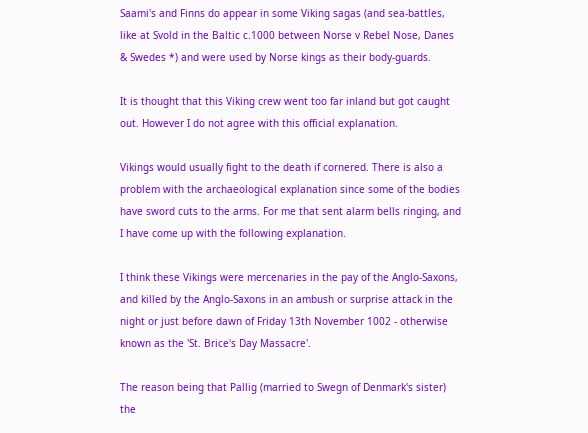Saami's and Finns do appear in some Viking sagas (and sea-battles, like at Svold in the Baltic c.1000 between Norse v Rebel Nose, Danes & Swedes *) and were used by Norse kings as their body-guards.

It is thought that this Viking crew went too far inland but got caught out. However I do not agree with this official explanation.

Vikings would usually fight to the death if cornered. There is also a problem with the archaeological explanation since some of the bodies have sword cuts to the arms. For me that sent alarm bells ringing, and I have come up with the following explanation.

I think these Vikings were mercenaries in the pay of the Anglo-Saxons, and killed by the Anglo-Saxons in an ambush or surprise attack in the night or just before dawn of Friday 13th November 1002 - otherwise known as the 'St. Brice's Day Massacre'.

The reason being that Pallig (married to Swegn of Denmark's sister) the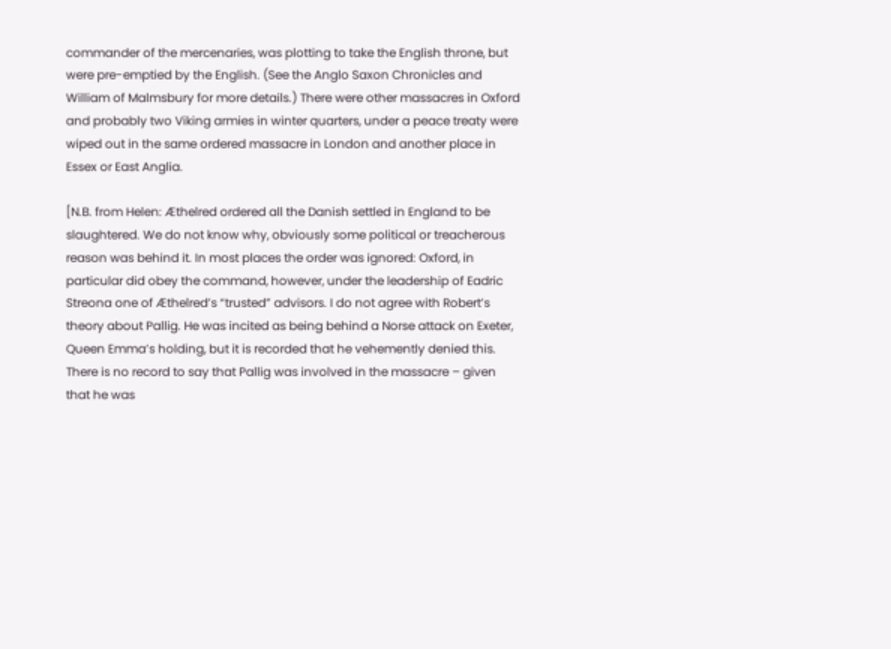commander of the mercenaries, was plotting to take the English throne, but were pre-emptied by the English. (See the Anglo Saxon Chronicles and William of Malmsbury for more details.) There were other massacres in Oxford and probably two Viking armies in winter quarters, under a peace treaty were wiped out in the same ordered massacre in London and another place in Essex or East Anglia.

[N.B. from Helen: Æthelred ordered all the Danish settled in England to be slaughtered. We do not know why, obviously some political or treacherous reason was behind it. In most places the order was ignored: Oxford, in particular did obey the command, however, under the leadership of Eadric Streona one of Æthelred’s “trusted” advisors. I do not agree with Robert’s theory about Pallig. He was incited as being behind a Norse attack on Exeter, Queen Emma’s holding, but it is recorded that he vehemently denied this. There is no record to say that Pallig was involved in the massacre – given that he was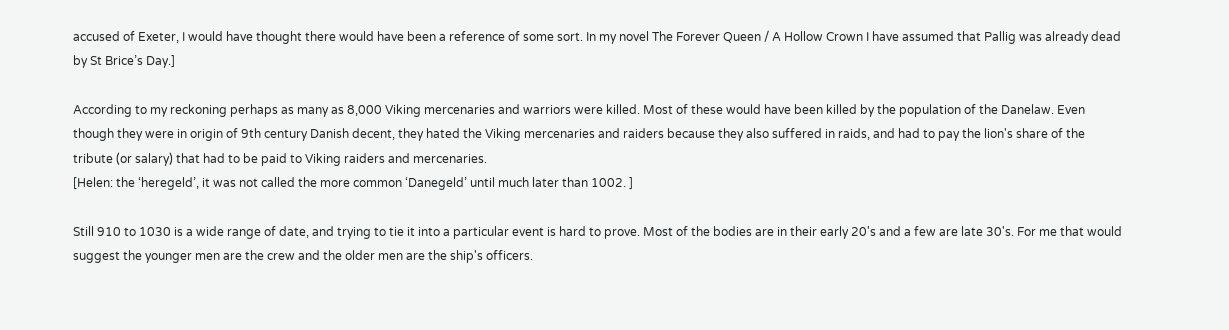accused of Exeter, I would have thought there would have been a reference of some sort. In my novel The Forever Queen / A Hollow Crown I have assumed that Pallig was already dead by St Brice’s Day.]

According to my reckoning perhaps as many as 8,000 Viking mercenaries and warriors were killed. Most of these would have been killed by the population of the Danelaw. Even though they were in origin of 9th century Danish decent, they hated the Viking mercenaries and raiders because they also suffered in raids, and had to pay the lion's share of the tribute (or salary) that had to be paid to Viking raiders and mercenaries.
[Helen: the ‘heregeld’, it was not called the more common ‘Danegeld’ until much later than 1002. ]

Still 910 to 1030 is a wide range of date, and trying to tie it into a particular event is hard to prove. Most of the bodies are in their early 20's and a few are late 30's. For me that would suggest the younger men are the crew and the older men are the ship's officers.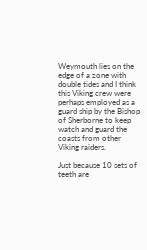Weymouth lies on the edge of a zone with double tides and I think this Viking crew were perhaps employed as a guard ship by the Bishop of Sherborne to keep watch and guard the coasts from other Viking raiders.

Just because 10 sets of teeth are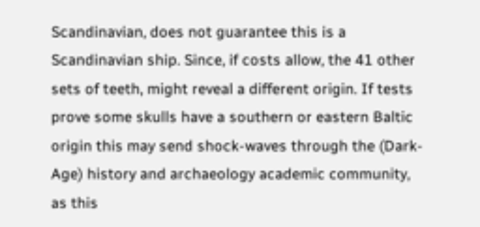Scandinavian, does not guarantee this is a Scandinavian ship. Since, if costs allow, the 41 other sets of teeth, might reveal a different origin. If tests prove some skulls have a southern or eastern Baltic origin this may send shock-waves through the (Dark-Age) history and archaeology academic community, as this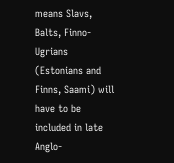means Slavs, Balts, Finno-Ugrians (Estonians and Finns, Saami) will have to be included in late Anglo-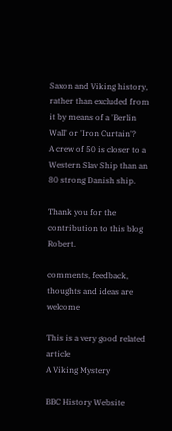Saxon and Viking history, rather than excluded from it by means of a 'Berlin Wall' or 'Iron Curtain'?
A crew of 50 is closer to a Western Slav Ship than an 80 strong Danish ship.

Thank you for the contribution to this blog Robert.

comments, feedback, thoughts and ideas are welcome

This is a very good related article
A Viking Mystery

BBC History Website